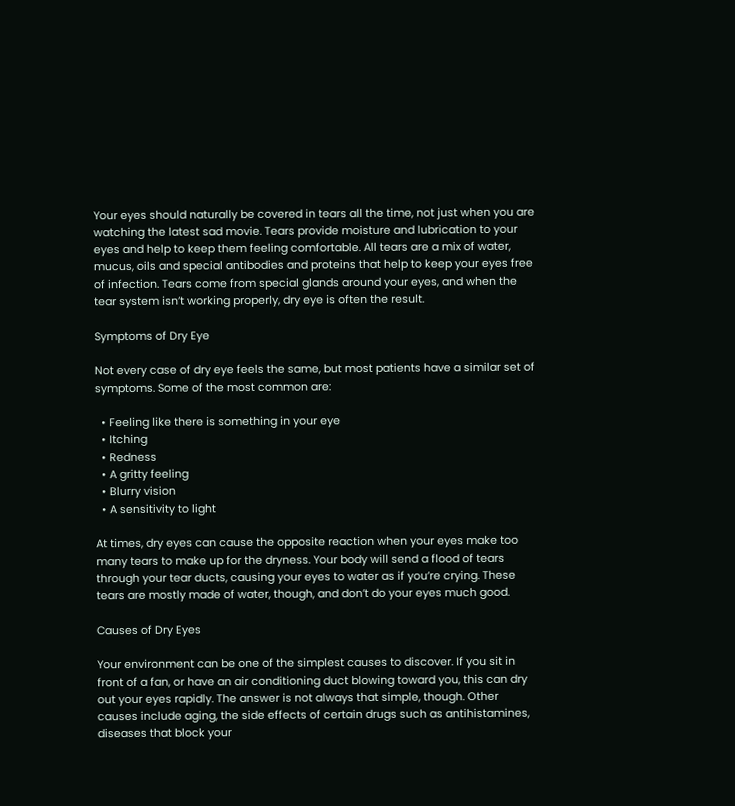Your eyes should naturally be covered in tears all the time, not just when you are watching the latest sad movie. Tears provide moisture and lubrication to your eyes and help to keep them feeling comfortable. All tears are a mix of water, mucus, oils and special antibodies and proteins that help to keep your eyes free of infection. Tears come from special glands around your eyes, and when the tear system isn’t working properly, dry eye is often the result.

Symptoms of Dry Eye

Not every case of dry eye feels the same, but most patients have a similar set of symptoms. Some of the most common are:

  • Feeling like there is something in your eye
  • Itching
  • Redness
  • A gritty feeling
  • Blurry vision
  • A sensitivity to light

At times, dry eyes can cause the opposite reaction when your eyes make too many tears to make up for the dryness. Your body will send a flood of tears through your tear ducts, causing your eyes to water as if you’re crying. These tears are mostly made of water, though, and don’t do your eyes much good.

Causes of Dry Eyes

Your environment can be one of the simplest causes to discover. If you sit in front of a fan, or have an air conditioning duct blowing toward you, this can dry out your eyes rapidly. The answer is not always that simple, though. Other causes include aging, the side effects of certain drugs such as antihistamines, diseases that block your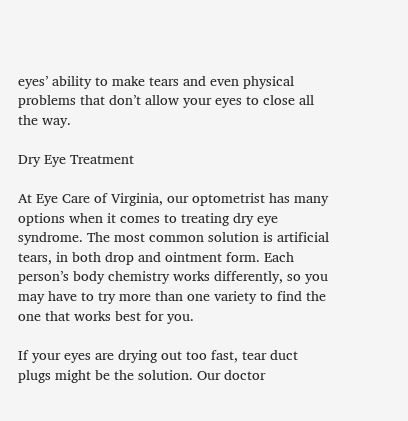eyes’ ability to make tears and even physical problems that don’t allow your eyes to close all the way.

Dry Eye Treatment

At Eye Care of Virginia, our optometrist has many options when it comes to treating dry eye syndrome. The most common solution is artificial tears, in both drop and ointment form. Each person’s body chemistry works differently, so you may have to try more than one variety to find the one that works best for you.

If your eyes are drying out too fast, tear duct plugs might be the solution. Our doctor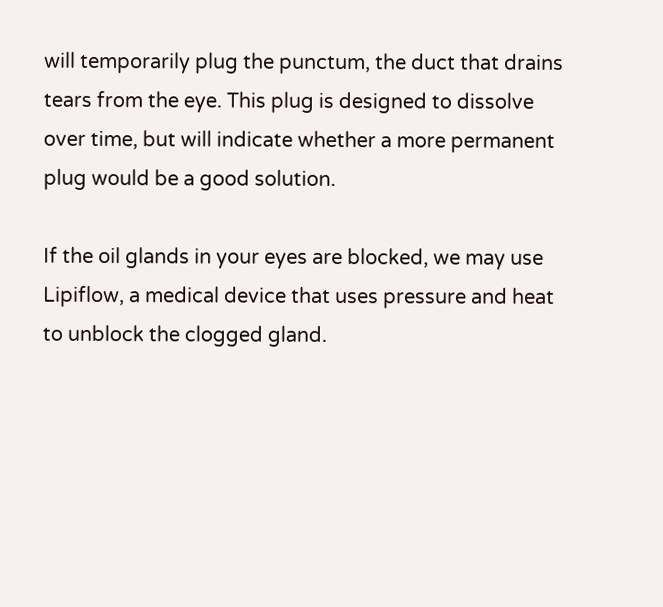will temporarily plug the punctum, the duct that drains tears from the eye. This plug is designed to dissolve over time, but will indicate whether a more permanent plug would be a good solution.

If the oil glands in your eyes are blocked, we may use Lipiflow, a medical device that uses pressure and heat to unblock the clogged gland.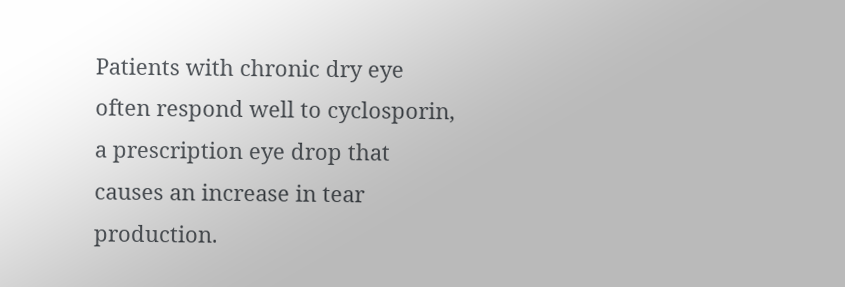Patients with chronic dry eye often respond well to cyclosporin, a prescription eye drop that causes an increase in tear production.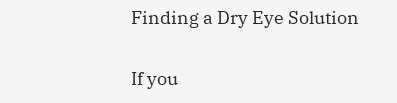Finding a Dry Eye Solution

If you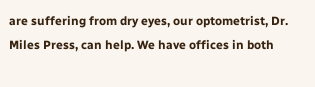are suffering from dry eyes, our optometrist, Dr. Miles Press, can help. We have offices in both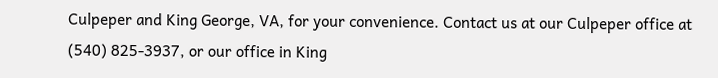Culpeper and King George, VA, for your convenience. Contact us at our Culpeper office at (540) 825-3937, or our office in King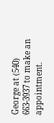George at (540) 663-3937 to make an appointment.